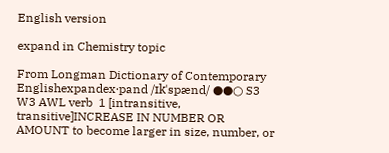English version

expand in Chemistry topic

From Longman Dictionary of Contemporary Englishexpandex‧pand /ɪkˈspænd/ ●●○ S3 W3 AWL verb  1 [intransitive, transitive]INCREASE IN NUMBER OR AMOUNT to become larger in size, number, or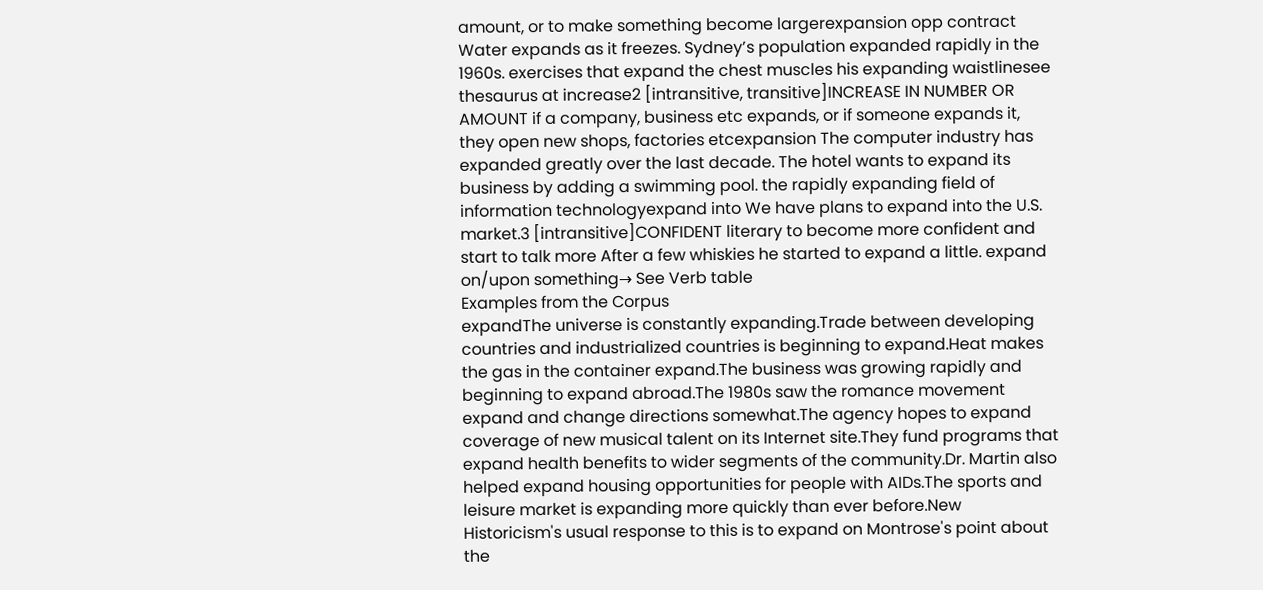amount, or to make something become largerexpansion opp contract Water expands as it freezes. Sydney’s population expanded rapidly in the 1960s. exercises that expand the chest muscles his expanding waistlinesee thesaurus at increase2 [intransitive, transitive]INCREASE IN NUMBER OR AMOUNT if a company, business etc expands, or if someone expands it, they open new shops, factories etcexpansion The computer industry has expanded greatly over the last decade. The hotel wants to expand its business by adding a swimming pool. the rapidly expanding field of information technologyexpand into We have plans to expand into the U.S. market.3 [intransitive]CONFIDENT literary to become more confident and start to talk more After a few whiskies he started to expand a little. expand on/upon something→ See Verb table
Examples from the Corpus
expandThe universe is constantly expanding.Trade between developing countries and industrialized countries is beginning to expand.Heat makes the gas in the container expand.The business was growing rapidly and beginning to expand abroad.The 1980s saw the romance movement expand and change directions somewhat.The agency hopes to expand coverage of new musical talent on its Internet site.They fund programs that expand health benefits to wider segments of the community.Dr. Martin also helped expand housing opportunities for people with AIDs.The sports and leisure market is expanding more quickly than ever before.New Historicism's usual response to this is to expand on Montrose's point about the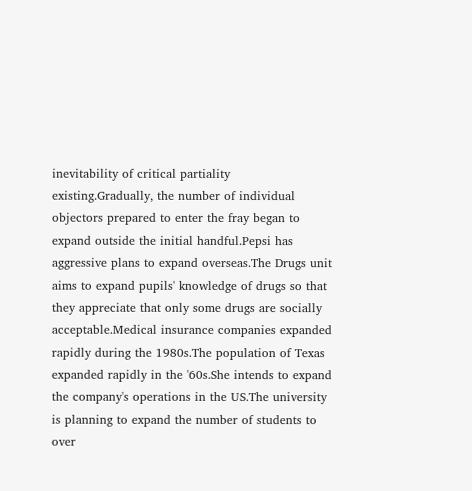inevitability of critical partiality existing.Gradually, the number of individual objectors prepared to enter the fray began to expand outside the initial handful.Pepsi has aggressive plans to expand overseas.The Drugs unit aims to expand pupils' knowledge of drugs so that they appreciate that only some drugs are socially acceptable.Medical insurance companies expanded rapidly during the 1980s.The population of Texas expanded rapidly in the '60s.She intends to expand the company's operations in the US.The university is planning to expand the number of students to over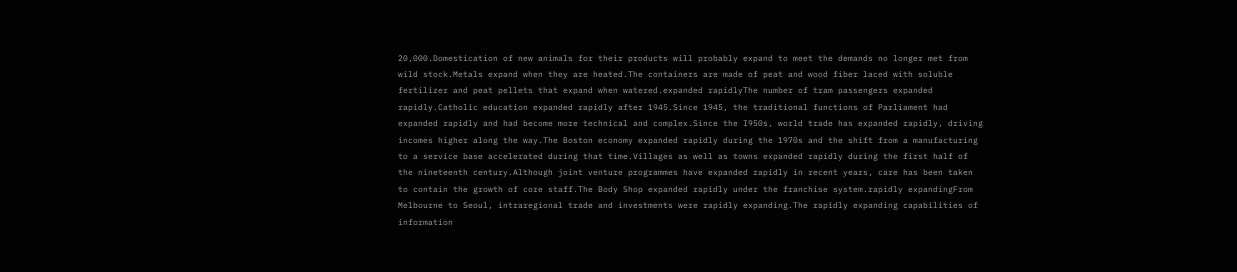20,000.Domestication of new animals for their products will probably expand to meet the demands no longer met from wild stock.Metals expand when they are heated.The containers are made of peat and wood fiber laced with soluble fertilizer and peat pellets that expand when watered.expanded rapidlyThe number of tram passengers expanded rapidly.Catholic education expanded rapidly after 1945.Since 1945, the traditional functions of Parliament had expanded rapidly and had become more technical and complex.Since the I950s, world trade has expanded rapidly, driving incomes higher along the way.The Boston economy expanded rapidly during the 1970s and the shift from a manufacturing to a service base accelerated during that time.Villages as well as towns expanded rapidly during the first half of the nineteenth century.Although joint venture programmes have expanded rapidly in recent years, care has been taken to contain the growth of core staff.The Body Shop expanded rapidly under the franchise system.rapidly expandingFrom Melbourne to Seoul, intraregional trade and investments were rapidly expanding.The rapidly expanding capabilities of information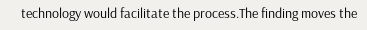technology would facilitate the process.The finding moves the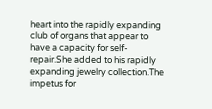heart into the rapidly expanding club of organs that appear to have a capacity for self-repair.She added to his rapidly expanding jewelry collection.The impetus for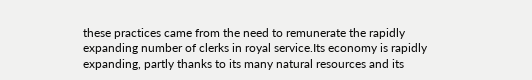these practices came from the need to remunerate the rapidly expanding number of clerks in royal service.Its economy is rapidly expanding, partly thanks to its many natural resources and its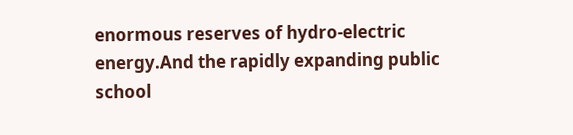enormous reserves of hydro-electric energy.And the rapidly expanding public school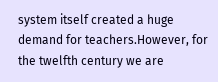system itself created a huge demand for teachers.However, for the twelfth century we are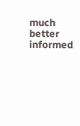much better informed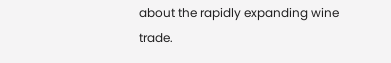about the rapidly expanding wine trade.